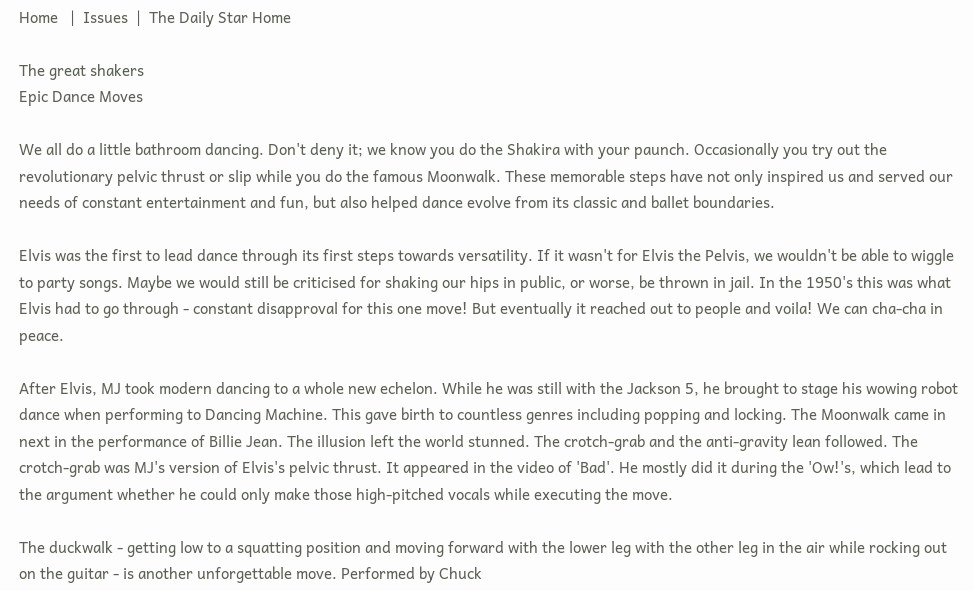Home   |  Issues  |  The Daily Star Home

The great shakers
Epic Dance Moves

We all do a little bathroom dancing. Don't deny it; we know you do the Shakira with your paunch. Occasionally you try out the revolutionary pelvic thrust or slip while you do the famous Moonwalk. These memorable steps have not only inspired us and served our needs of constant entertainment and fun, but also helped dance evolve from its classic and ballet boundaries.

Elvis was the first to lead dance through its first steps towards versatility. If it wasn't for Elvis the Pelvis, we wouldn't be able to wiggle to party songs. Maybe we would still be criticised for shaking our hips in public, or worse, be thrown in jail. In the 1950's this was what Elvis had to go through - constant disapproval for this one move! But eventually it reached out to people and voila! We can cha-cha in peace.

After Elvis, MJ took modern dancing to a whole new echelon. While he was still with the Jackson 5, he brought to stage his wowing robot dance when performing to Dancing Machine. This gave birth to countless genres including popping and locking. The Moonwalk came in next in the performance of Billie Jean. The illusion left the world stunned. The crotch-grab and the anti-gravity lean followed. The crotch-grab was MJ's version of Elvis's pelvic thrust. It appeared in the video of 'Bad'. He mostly did it during the 'Ow!'s, which lead to the argument whether he could only make those high-pitched vocals while executing the move.

The duckwalk - getting low to a squatting position and moving forward with the lower leg with the other leg in the air while rocking out on the guitar - is another unforgettable move. Performed by Chuck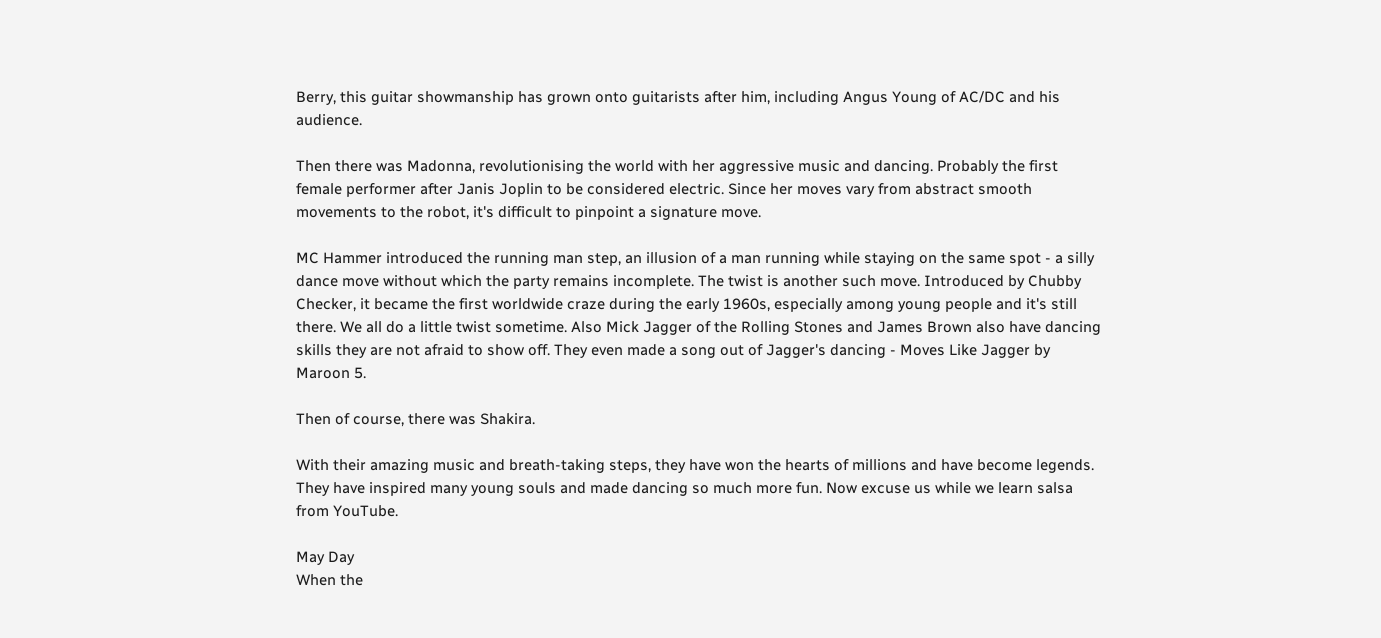Berry, this guitar showmanship has grown onto guitarists after him, including Angus Young of AC/DC and his audience.

Then there was Madonna, revolutionising the world with her aggressive music and dancing. Probably the first female performer after Janis Joplin to be considered electric. Since her moves vary from abstract smooth movements to the robot, it's difficult to pinpoint a signature move.

MC Hammer introduced the running man step, an illusion of a man running while staying on the same spot - a silly dance move without which the party remains incomplete. The twist is another such move. Introduced by Chubby Checker, it became the first worldwide craze during the early 1960s, especially among young people and it's still there. We all do a little twist sometime. Also Mick Jagger of the Rolling Stones and James Brown also have dancing skills they are not afraid to show off. They even made a song out of Jagger's dancing - Moves Like Jagger by Maroon 5.

Then of course, there was Shakira.

With their amazing music and breath-taking steps, they have won the hearts of millions and have become legends. They have inspired many young souls and made dancing so much more fun. Now excuse us while we learn salsa from YouTube.

May Day
When the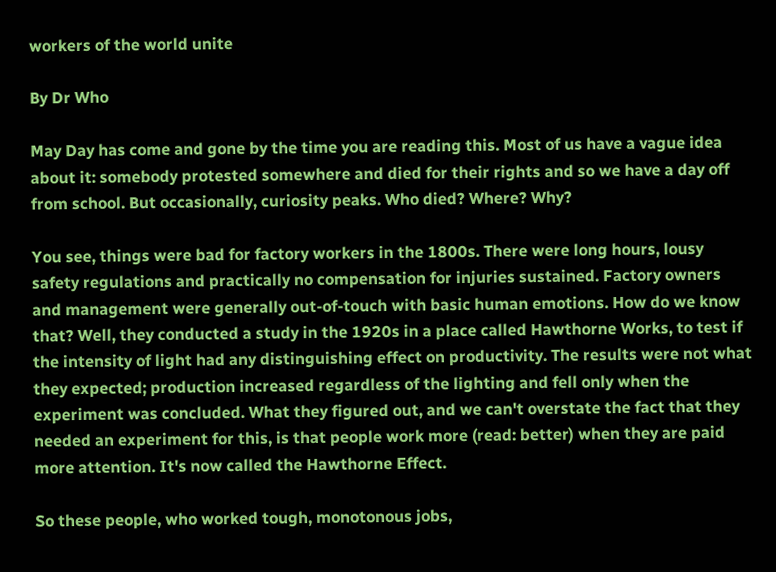workers of the world unite

By Dr Who

May Day has come and gone by the time you are reading this. Most of us have a vague idea about it: somebody protested somewhere and died for their rights and so we have a day off from school. But occasionally, curiosity peaks. Who died? Where? Why?

You see, things were bad for factory workers in the 1800s. There were long hours, lousy safety regulations and practically no compensation for injuries sustained. Factory owners and management were generally out-of-touch with basic human emotions. How do we know that? Well, they conducted a study in the 1920s in a place called Hawthorne Works, to test if the intensity of light had any distinguishing effect on productivity. The results were not what they expected; production increased regardless of the lighting and fell only when the experiment was concluded. What they figured out, and we can't overstate the fact that they needed an experiment for this, is that people work more (read: better) when they are paid more attention. It's now called the Hawthorne Effect.

So these people, who worked tough, monotonous jobs,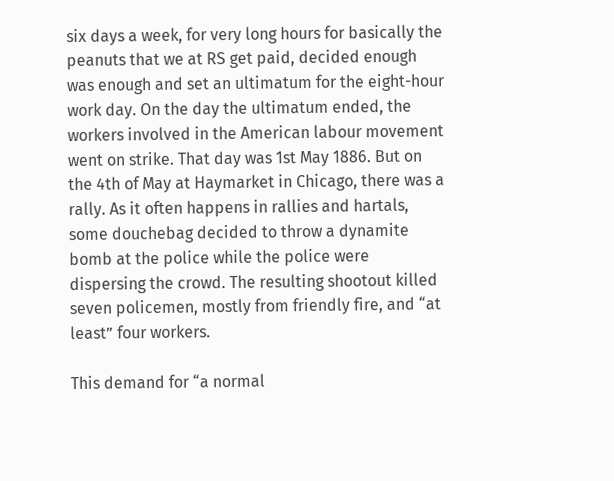six days a week, for very long hours for basically the peanuts that we at RS get paid, decided enough was enough and set an ultimatum for the eight-hour work day. On the day the ultimatum ended, the workers involved in the American labour movement went on strike. That day was 1st May 1886. But on the 4th of May at Haymarket in Chicago, there was a rally. As it often happens in rallies and hartals, some douchebag decided to throw a dynamite bomb at the police while the police were dispersing the crowd. The resulting shootout killed seven policemen, mostly from friendly fire, and “at least” four workers.

This demand for “a normal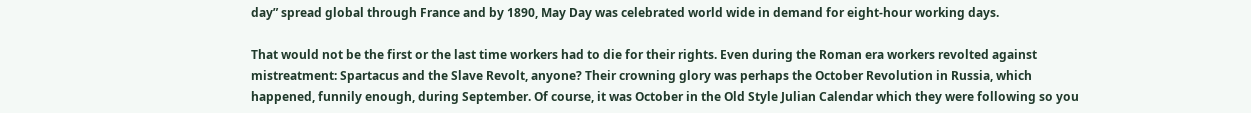day” spread global through France and by 1890, May Day was celebrated world wide in demand for eight-hour working days.

That would not be the first or the last time workers had to die for their rights. Even during the Roman era workers revolted against mistreatment: Spartacus and the Slave Revolt, anyone? Their crowning glory was perhaps the October Revolution in Russia, which happened, funnily enough, during September. Of course, it was October in the Old Style Julian Calendar which they were following so you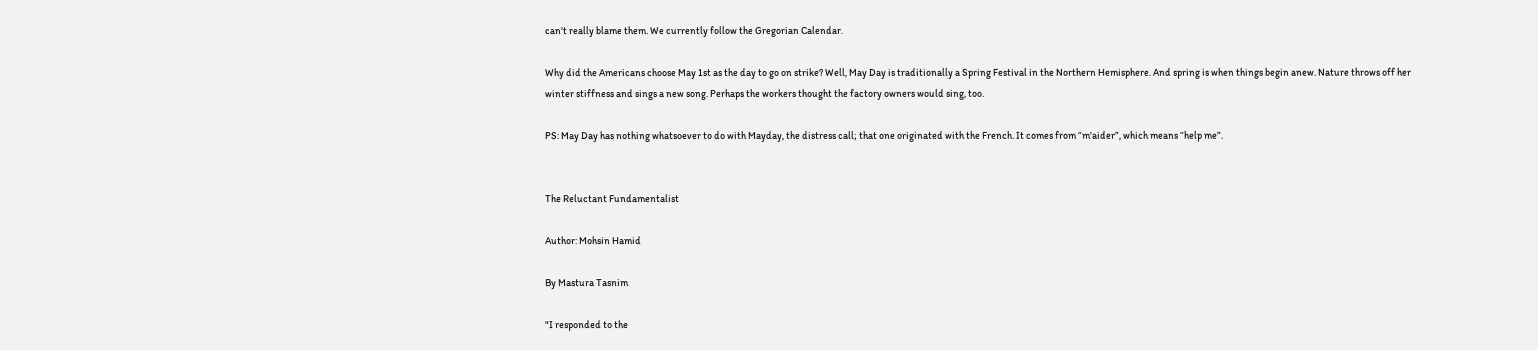can't really blame them. We currently follow the Gregorian Calendar.

Why did the Americans choose May 1st as the day to go on strike? Well, May Day is traditionally a Spring Festival in the Northern Hemisphere. And spring is when things begin anew. Nature throws off her winter stiffness and sings a new song. Perhaps the workers thought the factory owners would sing, too.

PS: May Day has nothing whatsoever to do with Mayday, the distress call; that one originated with the French. It comes from “m'aider”, which means “help me”.


The Reluctant Fundamentalist

Author: Mohsin Hamid

By Mastura Tasnim

"I responded to the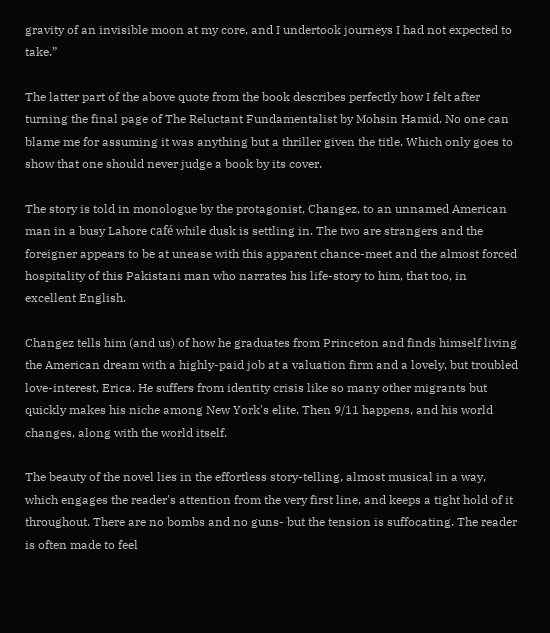gravity of an invisible moon at my core, and I undertook journeys I had not expected to take.”

The latter part of the above quote from the book describes perfectly how I felt after turning the final page of The Reluctant Fundamentalist by Mohsin Hamid. No one can blame me for assuming it was anything but a thriller given the title. Which only goes to show that one should never judge a book by its cover.

The story is told in monologue by the protagonist, Changez, to an unnamed American man in a busy Lahore café while dusk is settling in. The two are strangers and the foreigner appears to be at unease with this apparent chance-meet and the almost forced hospitality of this Pakistani man who narrates his life-story to him, that too, in excellent English.

Changez tells him (and us) of how he graduates from Princeton and finds himself living the American dream with a highly-paid job at a valuation firm and a lovely, but troubled love-interest, Erica. He suffers from identity crisis like so many other migrants but quickly makes his niche among New York's elite. Then 9/11 happens, and his world changes, along with the world itself.

The beauty of the novel lies in the effortless story-telling, almost musical in a way, which engages the reader's attention from the very first line, and keeps a tight hold of it throughout. There are no bombs and no guns- but the tension is suffocating. The reader is often made to feel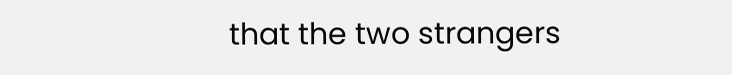that the two strangers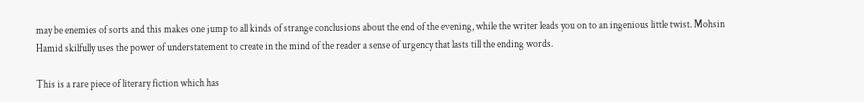may be enemies of sorts and this makes one jump to all kinds of strange conclusions about the end of the evening, while the writer leads you on to an ingenious little twist. Mohsin Hamid skilfully uses the power of understatement to create in the mind of the reader a sense of urgency that lasts till the ending words.

This is a rare piece of literary fiction which has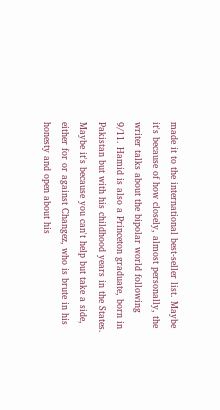made it to the international best-seller list. Maybe it's because of how closely, almost personally, the writer talks about the bipolar world following 9/11. Hamid is also a Princeton graduate, born in Pakistan but with his childhood years in the States. Maybe it's because you can't help but take a side, either for or against Changez, who is brute in his honesty and open about his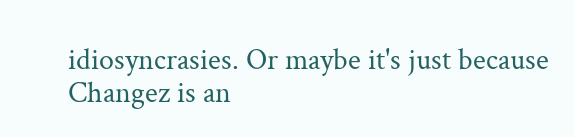idiosyncrasies. Or maybe it's just because Changez is an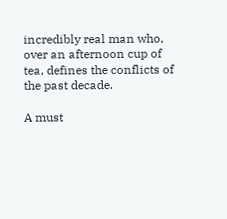incredibly real man who, over an afternoon cup of tea, defines the conflicts of the past decade.

A must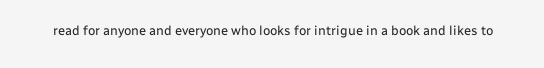read for anyone and everyone who looks for intrigue in a book and likes to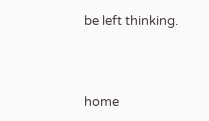be left thinking.




home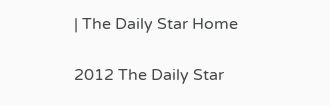| The Daily Star Home

2012 The Daily Star